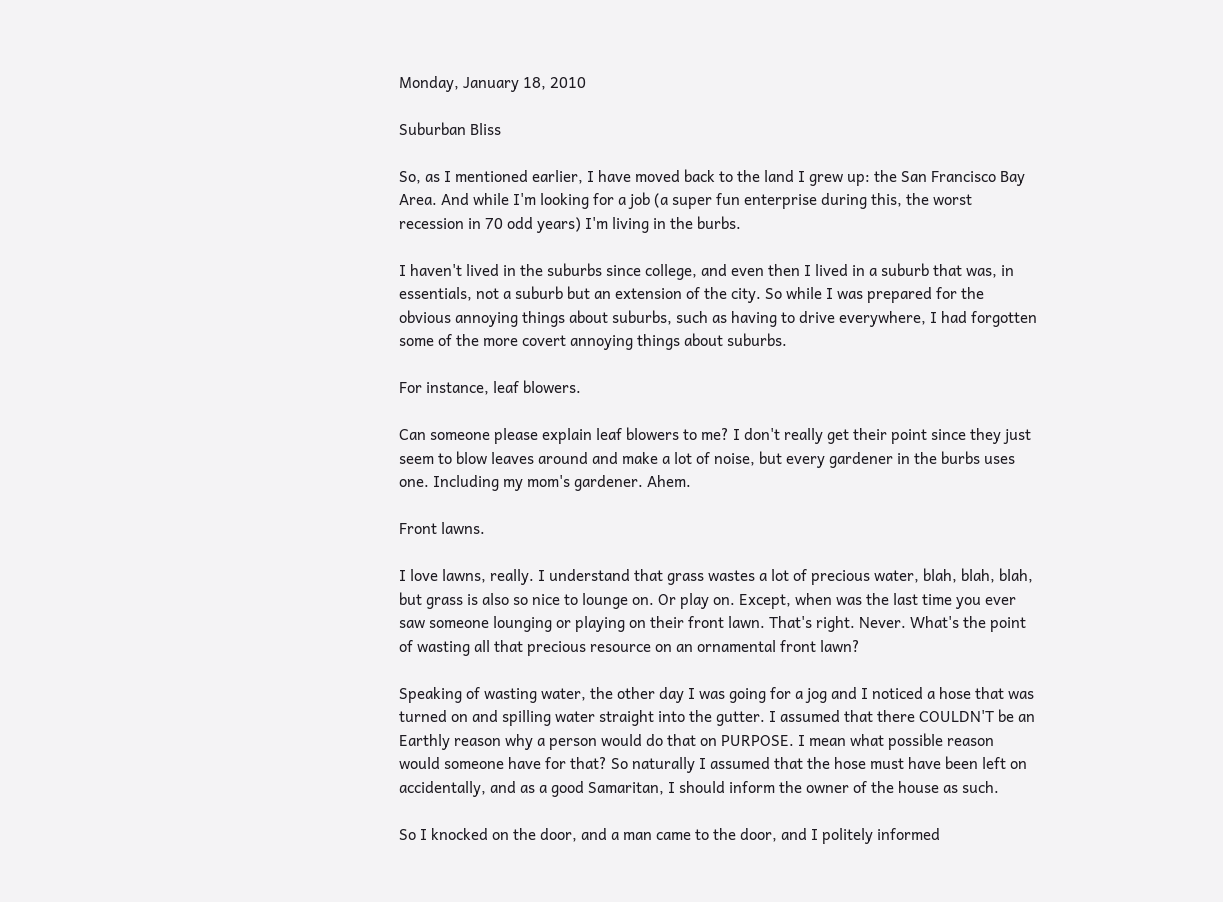Monday, January 18, 2010

Suburban Bliss

So, as I mentioned earlier, I have moved back to the land I grew up: the San Francisco Bay Area. And while I'm looking for a job (a super fun enterprise during this, the worst recession in 70 odd years) I'm living in the burbs.

I haven't lived in the suburbs since college, and even then I lived in a suburb that was, in essentials, not a suburb but an extension of the city. So while I was prepared for the obvious annoying things about suburbs, such as having to drive everywhere, I had forgotten some of the more covert annoying things about suburbs.

For instance, leaf blowers.

Can someone please explain leaf blowers to me? I don't really get their point since they just seem to blow leaves around and make a lot of noise, but every gardener in the burbs uses one. Including my mom's gardener. Ahem.

Front lawns.

I love lawns, really. I understand that grass wastes a lot of precious water, blah, blah, blah, but grass is also so nice to lounge on. Or play on. Except, when was the last time you ever saw someone lounging or playing on their front lawn. That's right. Never. What's the point of wasting all that precious resource on an ornamental front lawn?

Speaking of wasting water, the other day I was going for a jog and I noticed a hose that was turned on and spilling water straight into the gutter. I assumed that there COULDN'T be an Earthly reason why a person would do that on PURPOSE. I mean what possible reason would someone have for that? So naturally I assumed that the hose must have been left on accidentally, and as a good Samaritan, I should inform the owner of the house as such.

So I knocked on the door, and a man came to the door, and I politely informed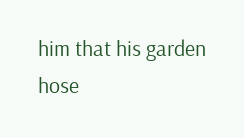him that his garden hose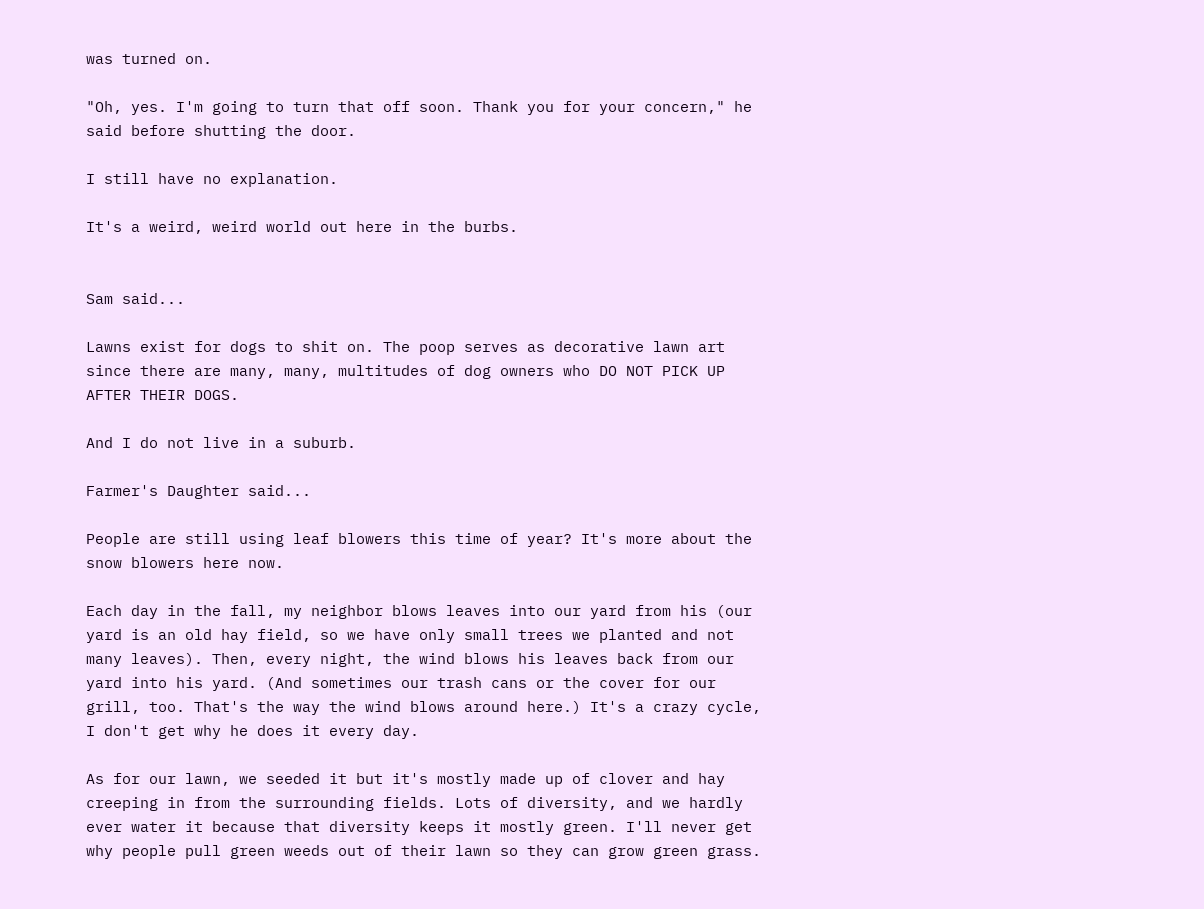was turned on.

"Oh, yes. I'm going to turn that off soon. Thank you for your concern," he said before shutting the door.

I still have no explanation.

It's a weird, weird world out here in the burbs.


Sam said...

Lawns exist for dogs to shit on. The poop serves as decorative lawn art since there are many, many, multitudes of dog owners who DO NOT PICK UP AFTER THEIR DOGS.

And I do not live in a suburb.

Farmer's Daughter said...

People are still using leaf blowers this time of year? It's more about the snow blowers here now.

Each day in the fall, my neighbor blows leaves into our yard from his (our yard is an old hay field, so we have only small trees we planted and not many leaves). Then, every night, the wind blows his leaves back from our yard into his yard. (And sometimes our trash cans or the cover for our grill, too. That's the way the wind blows around here.) It's a crazy cycle, I don't get why he does it every day.

As for our lawn, we seeded it but it's mostly made up of clover and hay creeping in from the surrounding fields. Lots of diversity, and we hardly ever water it because that diversity keeps it mostly green. I'll never get why people pull green weeds out of their lawn so they can grow green grass.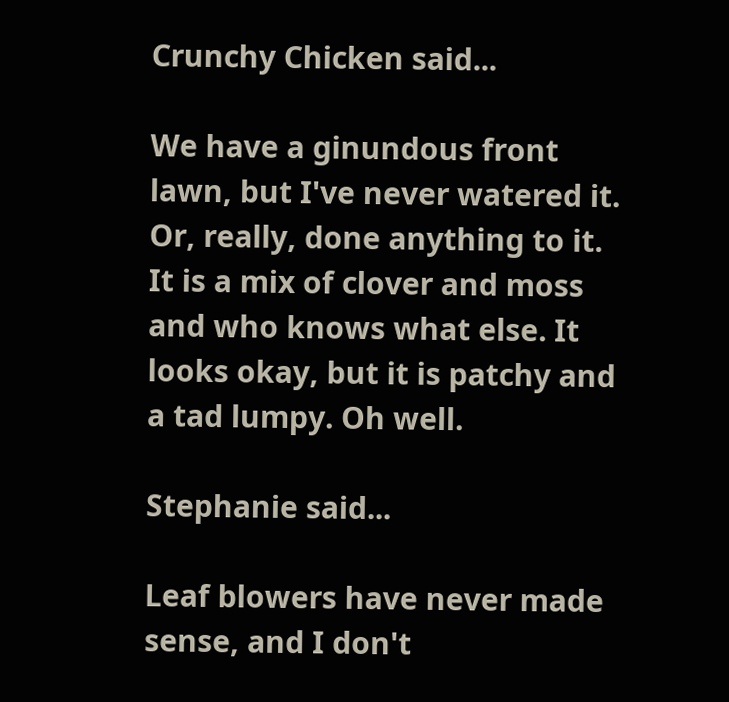Crunchy Chicken said...

We have a ginundous front lawn, but I've never watered it. Or, really, done anything to it. It is a mix of clover and moss and who knows what else. It looks okay, but it is patchy and a tad lumpy. Oh well.

Stephanie said...

Leaf blowers have never made sense, and I don't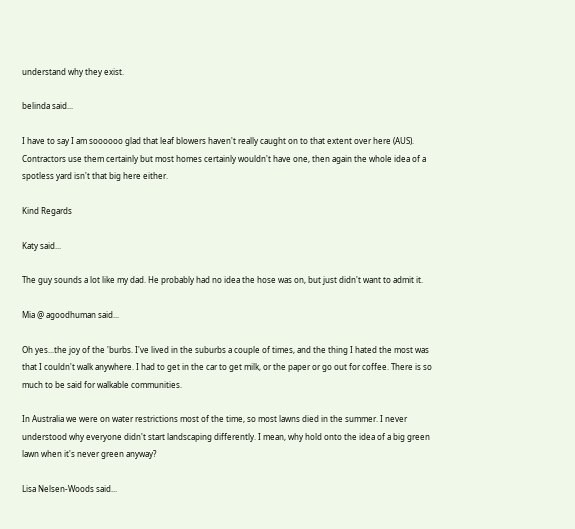understand why they exist.

belinda said...

I have to say I am soooooo glad that leaf blowers haven't really caught on to that extent over here (AUS). Contractors use them certainly but most homes certainly wouldn't have one, then again the whole idea of a spotless yard isn't that big here either.

Kind Regards

Katy said...

The guy sounds a lot like my dad. He probably had no idea the hose was on, but just didn't want to admit it.

Mia @ agoodhuman said...

Oh yes...the joy of the 'burbs. I've lived in the suburbs a couple of times, and the thing I hated the most was that I couldn't walk anywhere. I had to get in the car to get milk, or the paper or go out for coffee. There is so much to be said for walkable communities.

In Australia we were on water restrictions most of the time, so most lawns died in the summer. I never understood why everyone didn't start landscaping differently. I mean, why hold onto the idea of a big green lawn when it's never green anyway?

Lisa Nelsen-Woods said...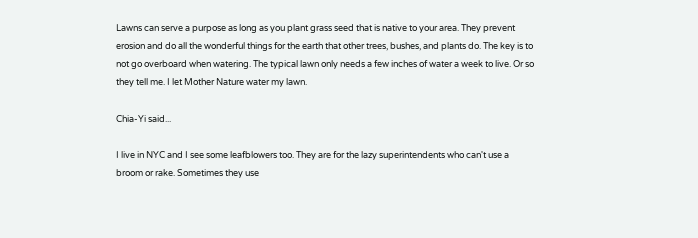Lawns can serve a purpose as long as you plant grass seed that is native to your area. They prevent erosion and do all the wonderful things for the earth that other trees, bushes, and plants do. The key is to not go overboard when watering. The typical lawn only needs a few inches of water a week to live. Or so they tell me. I let Mother Nature water my lawn.

Chia-Yi said...

I live in NYC and I see some leafblowers too. They are for the lazy superintendents who can't use a broom or rake. Sometimes they use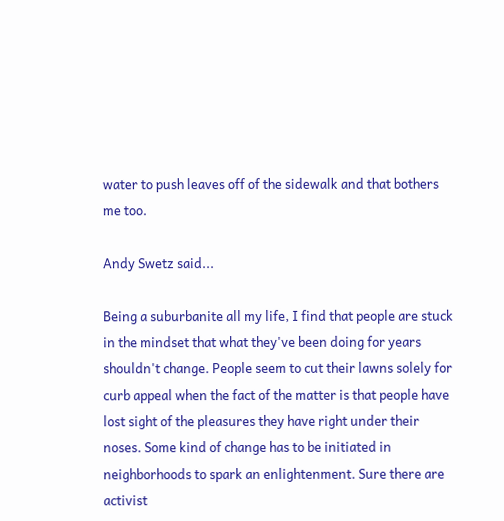water to push leaves off of the sidewalk and that bothers me too.

Andy Swetz said...

Being a suburbanite all my life, I find that people are stuck in the mindset that what they've been doing for years shouldn't change. People seem to cut their lawns solely for curb appeal when the fact of the matter is that people have lost sight of the pleasures they have right under their noses. Some kind of change has to be initiated in neighborhoods to spark an enlightenment. Sure there are activist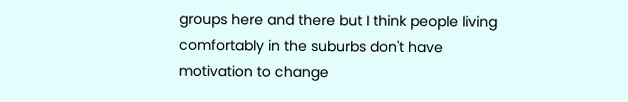groups here and there but I think people living comfortably in the suburbs don't have motivation to change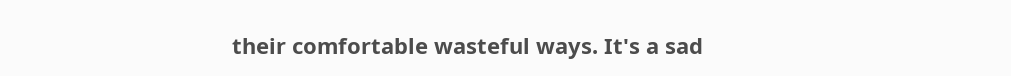their comfortable wasteful ways. It's a sad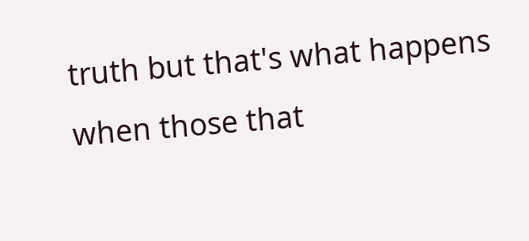truth but that's what happens when those that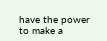have the power to make a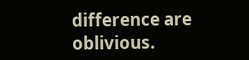difference are oblivious.